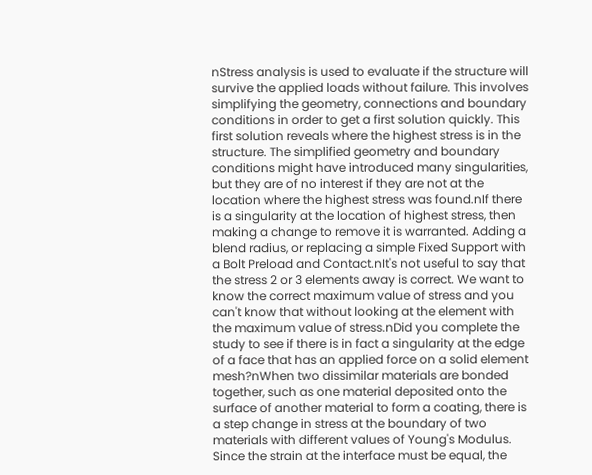nStress analysis is used to evaluate if the structure will survive the applied loads without failure. This involves simplifying the geometry, connections and boundary conditions in order to get a first solution quickly. This first solution reveals where the highest stress is in the structure. The simplified geometry and boundary conditions might have introduced many singularities, but they are of no interest if they are not at the location where the highest stress was found.nIf there is a singularity at the location of highest stress, then making a change to remove it is warranted. Adding a blend radius, or replacing a simple Fixed Support with a Bolt Preload and Contact.nIt's not useful to say that the stress 2 or 3 elements away is correct. We want to know the correct maximum value of stress and you can't know that without looking at the element with the maximum value of stress.nDid you complete the study to see if there is in fact a singularity at the edge of a face that has an applied force on a solid element mesh?nWhen two dissimilar materials are bonded together, such as one material deposited onto the surface of another material to form a coating, there is a step change in stress at the boundary of two materials with different values of Young's Modulus. Since the strain at the interface must be equal, the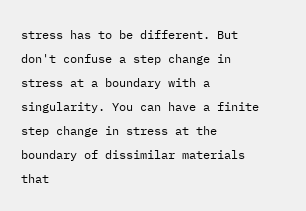stress has to be different. But don't confuse a step change in stress at a boundary with a singularity. You can have a finite step change in stress at the boundary of dissimilar materials that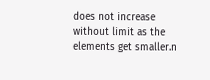does not increase without limit as the elements get smaller.n